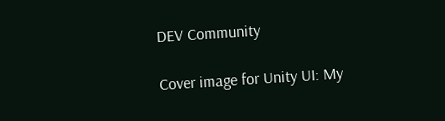DEV Community

Cover image for Unity UI: My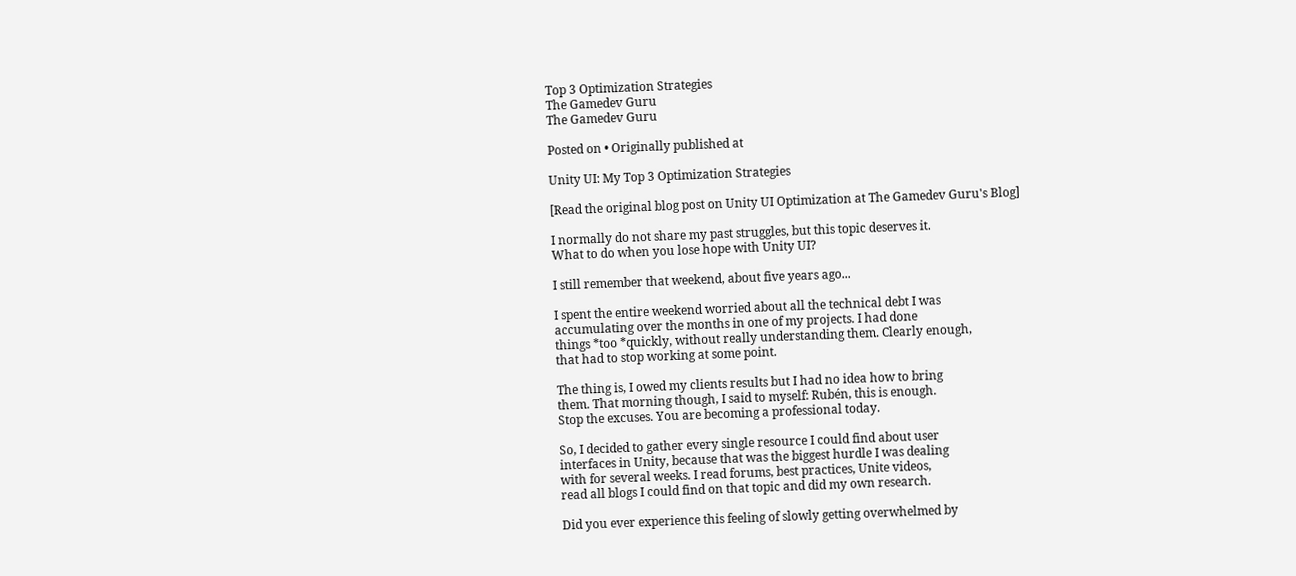Top 3 Optimization Strategies
The Gamedev Guru
The Gamedev Guru

Posted on • Originally published at

Unity UI: My Top 3 Optimization Strategies

[Read the original blog post on Unity UI Optimization at The Gamedev Guru's Blog]

I normally do not share my past struggles, but this topic deserves it.
What to do when you lose hope with Unity UI?

I still remember that weekend, about five years ago...

I spent the entire weekend worried about all the technical debt I was
accumulating over the months in one of my projects. I had done
things *too *quickly, without really understanding them. Clearly enough,
that had to stop working at some point.

The thing is, I owed my clients results but I had no idea how to bring
them. That morning though, I said to myself: Rubén, this is enough.
Stop the excuses. You are becoming a professional today.

So, I decided to gather every single resource I could find about user
interfaces in Unity, because that was the biggest hurdle I was dealing
with for several weeks. I read forums, best practices, Unite videos,
read all blogs I could find on that topic and did my own research.

Did you ever experience this feeling of slowly getting overwhelmed by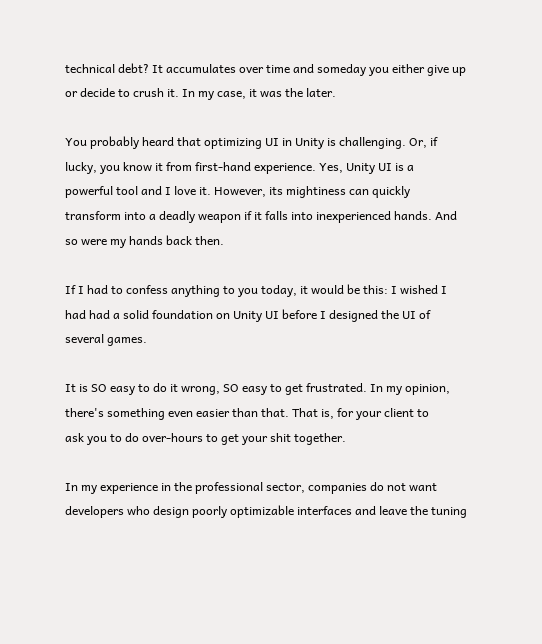technical debt? It accumulates over time and someday you either give up
or decide to crush it. In my case, it was the later.

You probably heard that optimizing UI in Unity is challenging. Or, if
lucky, you know it from first-hand experience. Yes, Unity UI is a
powerful tool and I love it. However, its mightiness can quickly
transform into a deadly weapon if it falls into inexperienced hands. And
so were my hands back then.

If I had to confess anything to you today, it would be this: I wished I
had had a solid foundation on Unity UI before I designed the UI of
several games.

It is SO easy to do it wrong, SO easy to get frustrated. In my opinion,
there's something even easier than that. That is, for your client to
ask you to do over-hours to get your shit together.

In my experience in the professional sector, companies do not want
developers who design poorly optimizable interfaces and leave the tuning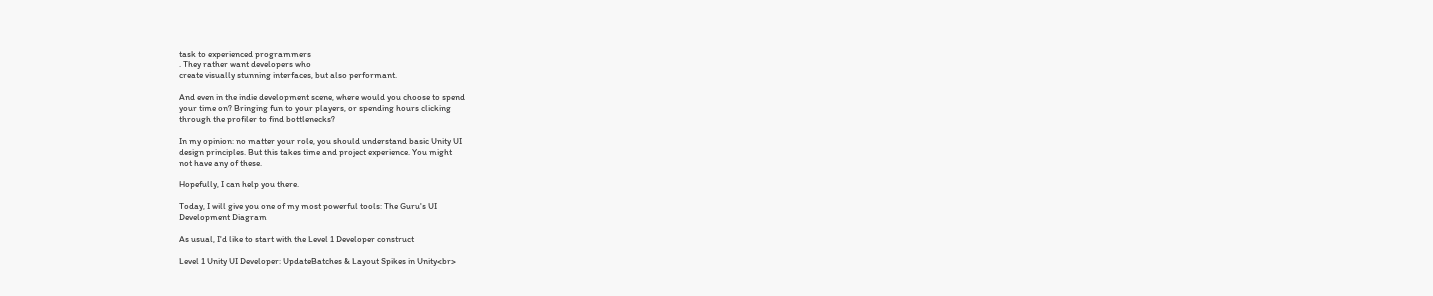task to experienced programmers
. They rather want developers who
create visually stunning interfaces, but also performant.

And even in the indie development scene, where would you choose to spend
your time on? Bringing fun to your players, or spending hours clicking
through the profiler to find bottlenecks?

In my opinion: no matter your role, you should understand basic Unity UI
design principles. But this takes time and project experience. You might
not have any of these.

Hopefully, I can help you there.

Today, I will give you one of my most powerful tools: The Guru's UI
Development Diagram

As usual, I'd like to start with the Level 1 Developer construct

Level 1 Unity UI Developer: UpdateBatches & Layout Spikes in Unity<br>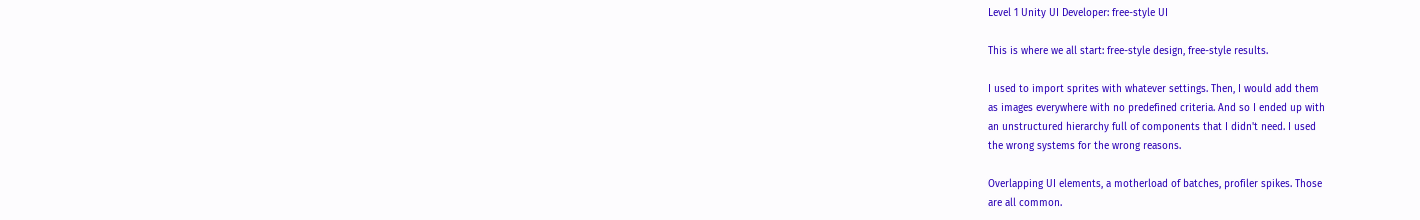Level 1 Unity UI Developer: free-style UI

This is where we all start: free-style design, free-style results.

I used to import sprites with whatever settings. Then, I would add them
as images everywhere with no predefined criteria. And so I ended up with
an unstructured hierarchy full of components that I didn't need. I used
the wrong systems for the wrong reasons.

Overlapping UI elements, a motherload of batches, profiler spikes. Those
are all common.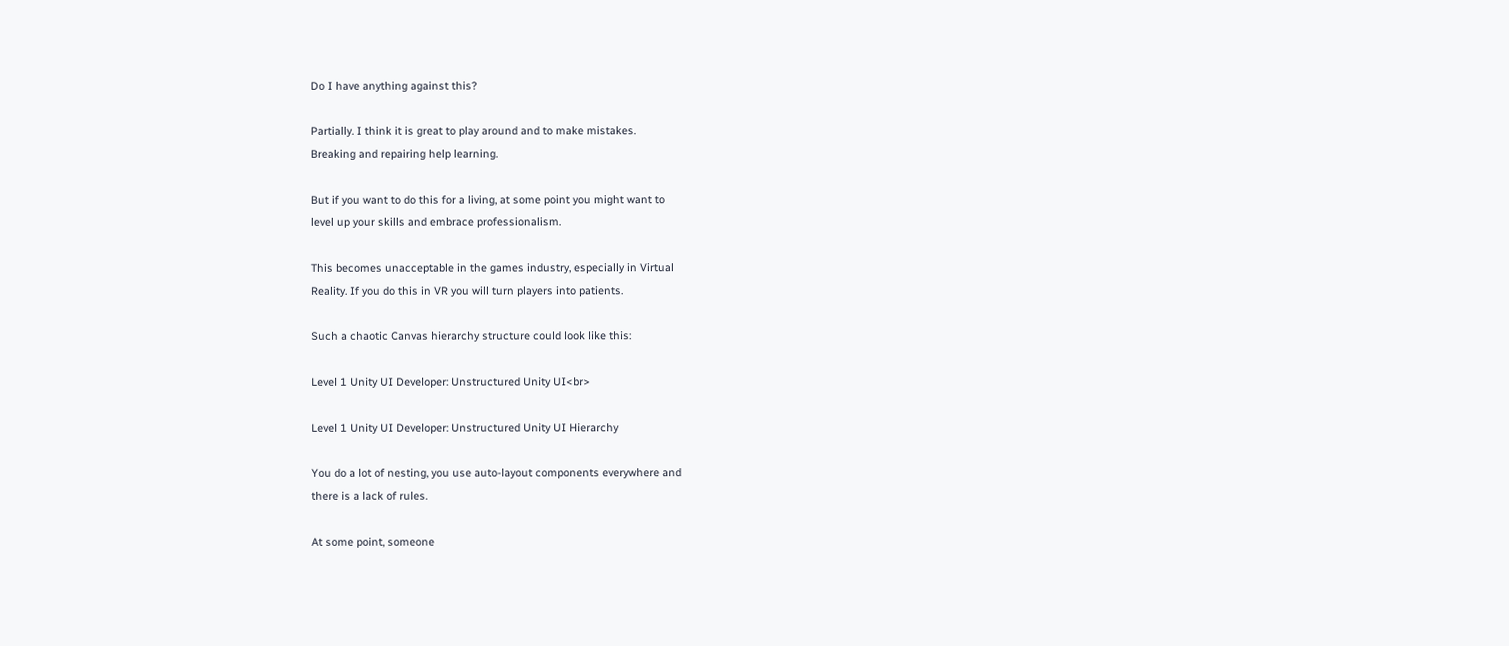Do I have anything against this?

Partially. I think it is great to play around and to make mistakes.
Breaking and repairing help learning.

But if you want to do this for a living, at some point you might want to
level up your skills and embrace professionalism.

This becomes unacceptable in the games industry, especially in Virtual
Reality. If you do this in VR you will turn players into patients.

Such a chaotic Canvas hierarchy structure could look like this:

Level 1 Unity UI Developer: Unstructured Unity UI<br>

Level 1 Unity UI Developer: Unstructured Unity UI Hierarchy

You do a lot of nesting, you use auto-layout components everywhere and
there is a lack of rules.

At some point, someone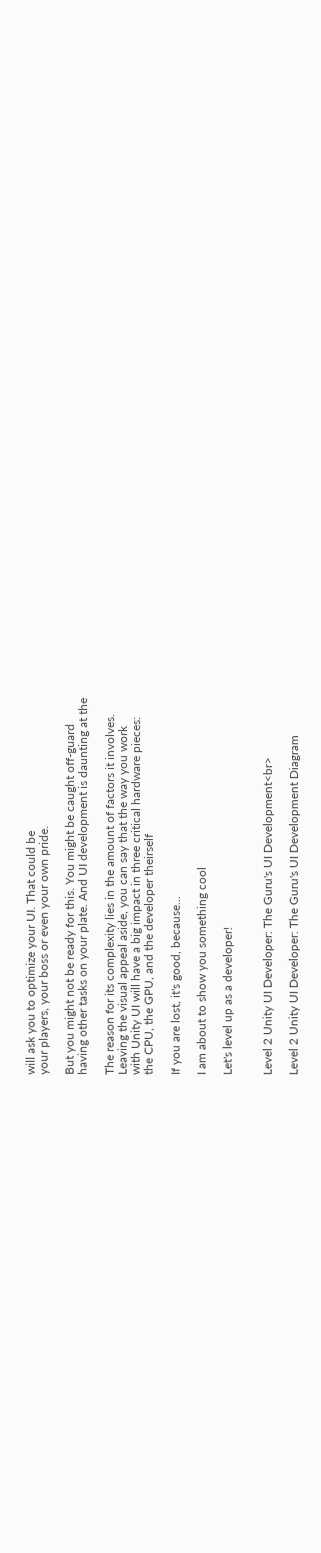will ask you to optimize your UI. That could be
your players, your boss or even your own pride.

But you might not be ready for this. You might be caught off-guard
having other tasks on your plate. And UI development is daunting at the

The reason for its complexity lies in the amount of factors it involves.
Leaving the visual appeal aside, you can say that the way you work
with Unity UI will have a big impact in three critical hardware pieces:
the CPU, the GPU, and the developer theirself

If you are lost, it's good, because...

I am about to show you something cool

Let's level up as a developer!


Level 2 Unity UI Developer: The Guru's UI Development<br>

Level 2 Unity UI Developer: The Guru's UI Development Diagram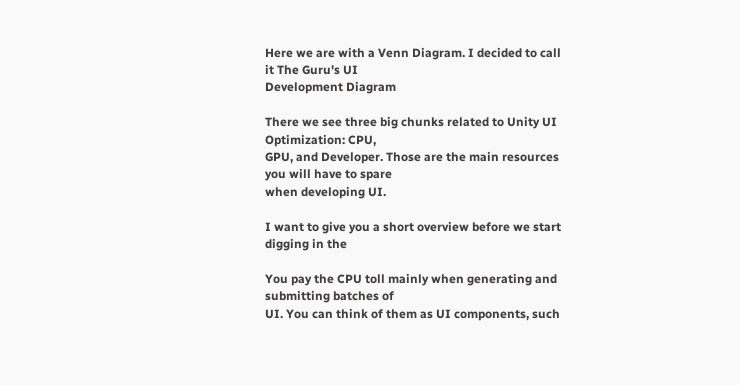Here we are with a Venn Diagram. I decided to call it The Guru's UI
Development Diagram

There we see three big chunks related to Unity UI Optimization: CPU,
GPU, and Developer. Those are the main resources you will have to spare
when developing UI.

I want to give you a short overview before we start digging in the

You pay the CPU toll mainly when generating and submitting batches of
UI. You can think of them as UI components, such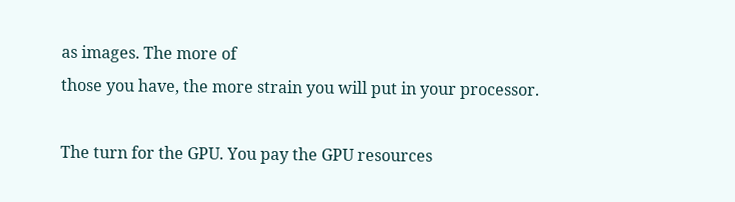as images. The more of
those you have, the more strain you will put in your processor.

The turn for the GPU. You pay the GPU resources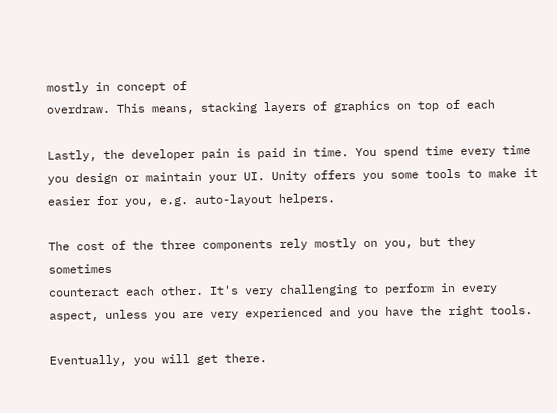mostly in concept of
overdraw. This means, stacking layers of graphics on top of each

Lastly, the developer pain is paid in time. You spend time every time
you design or maintain your UI. Unity offers you some tools to make it
easier for you, e.g. auto-layout helpers.

The cost of the three components rely mostly on you, but they sometimes
counteract each other. It's very challenging to perform in every
aspect, unless you are very experienced and you have the right tools.

Eventually, you will get there.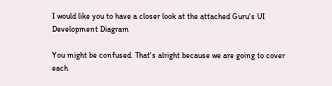I would like you to have a closer look at the attached Guru's UI
Development Diagram

You might be confused. That's alright because we are going to cover
each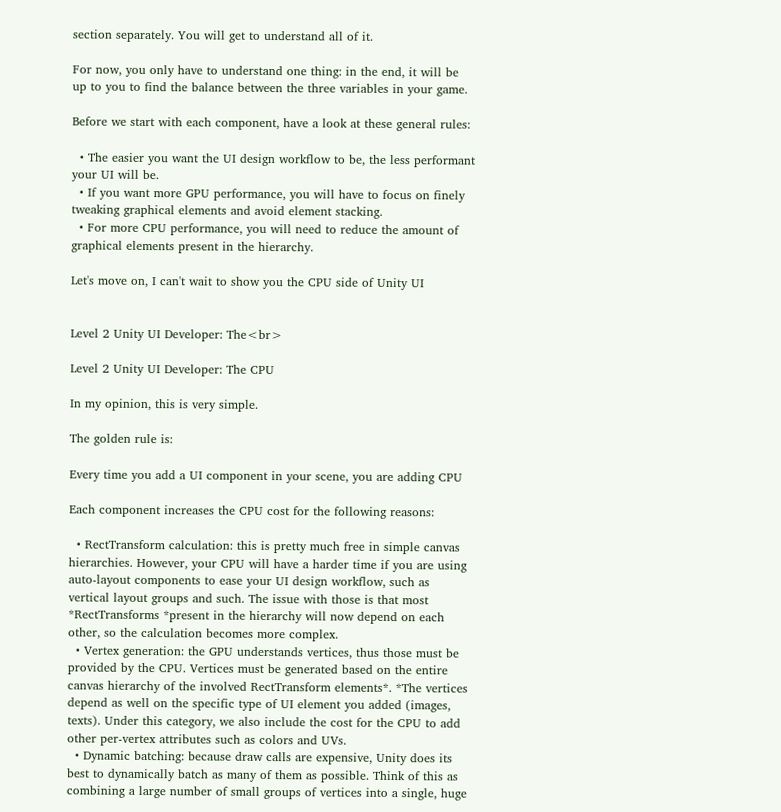section separately. You will get to understand all of it.

For now, you only have to understand one thing: in the end, it will be
up to you to find the balance between the three variables in your game.

Before we start with each component, have a look at these general rules:

  • The easier you want the UI design workflow to be, the less performant your UI will be.
  • If you want more GPU performance, you will have to focus on finely tweaking graphical elements and avoid element stacking.
  • For more CPU performance, you will need to reduce the amount of graphical elements present in the hierarchy.

Let's move on, I can't wait to show you the CPU side of Unity UI


Level 2 Unity UI Developer: The<br>

Level 2 Unity UI Developer: The CPU

In my opinion, this is very simple.

The golden rule is:

Every time you add a UI component in your scene, you are adding CPU

Each component increases the CPU cost for the following reasons:

  • RectTransform calculation: this is pretty much free in simple canvas hierarchies. However, your CPU will have a harder time if you are using auto-layout components to ease your UI design workflow, such as vertical layout groups and such. The issue with those is that most *RectTransforms *present in the hierarchy will now depend on each other, so the calculation becomes more complex.
  • Vertex generation: the GPU understands vertices, thus those must be provided by the CPU. Vertices must be generated based on the entire canvas hierarchy of the involved RectTransform elements*. *The vertices depend as well on the specific type of UI element you added (images, texts). Under this category, we also include the cost for the CPU to add other per-vertex attributes such as colors and UVs.
  • Dynamic batching: because draw calls are expensive, Unity does its best to dynamically batch as many of them as possible. Think of this as combining a large number of small groups of vertices into a single, huge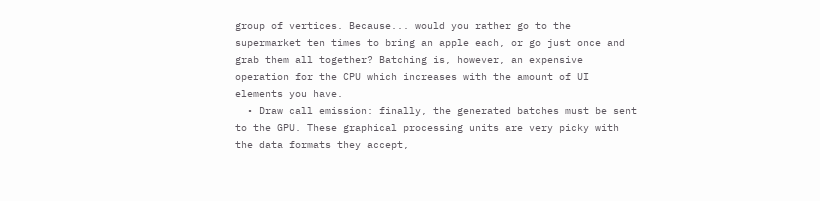group of vertices. Because... would you rather go to the supermarket ten times to bring an apple each, or go just once and grab them all together? Batching is, however, an expensive operation for the CPU which increases with the amount of UI elements you have.
  • Draw call emission: finally, the generated batches must be sent to the GPU. These graphical processing units are very picky with the data formats they accept,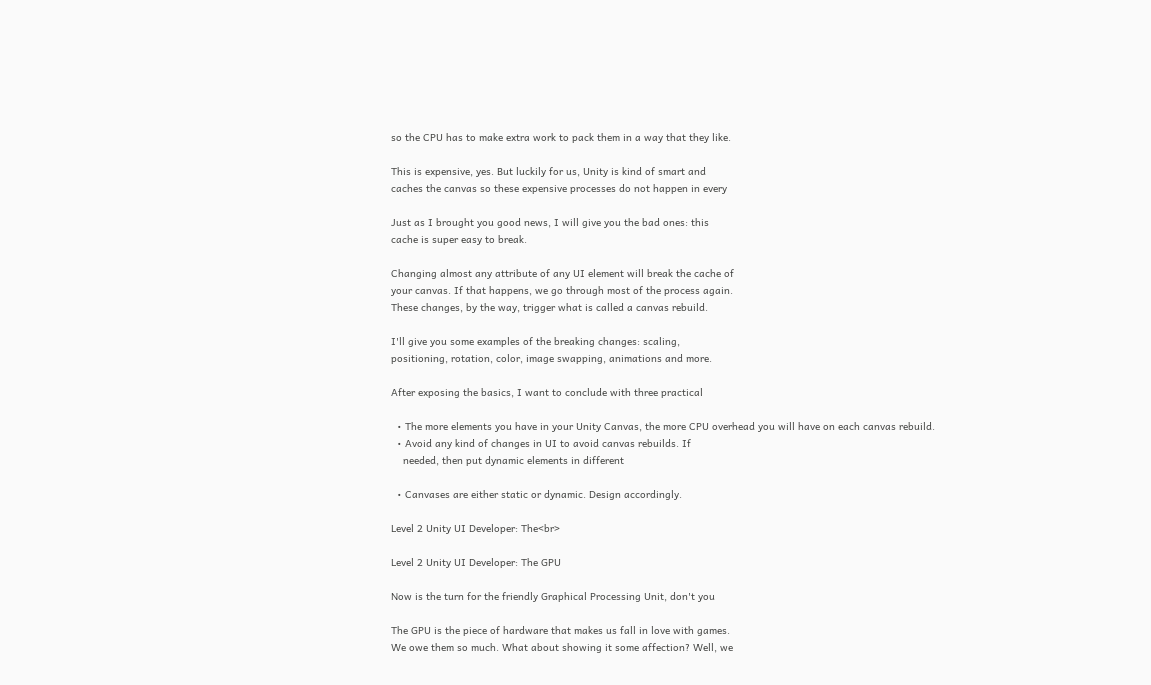so the CPU has to make extra work to pack them in a way that they like.

This is expensive, yes. But luckily for us, Unity is kind of smart and
caches the canvas so these expensive processes do not happen in every

Just as I brought you good news, I will give you the bad ones: this
cache is super easy to break.

Changing almost any attribute of any UI element will break the cache of
your canvas. If that happens, we go through most of the process again.
These changes, by the way, trigger what is called a canvas rebuild.

I'll give you some examples of the breaking changes: scaling,
positioning, rotation, color, image swapping, animations and more.

After exposing the basics, I want to conclude with three practical

  • The more elements you have in your Unity Canvas, the more CPU overhead you will have on each canvas rebuild.
  • Avoid any kind of changes in UI to avoid canvas rebuilds. If
    needed, then put dynamic elements in different

  • Canvases are either static or dynamic. Design accordingly.

Level 2 Unity UI Developer: The<br>

Level 2 Unity UI Developer: The GPU

Now is the turn for the friendly Graphical Processing Unit, don't you

The GPU is the piece of hardware that makes us fall in love with games.
We owe them so much. What about showing it some affection? Well, we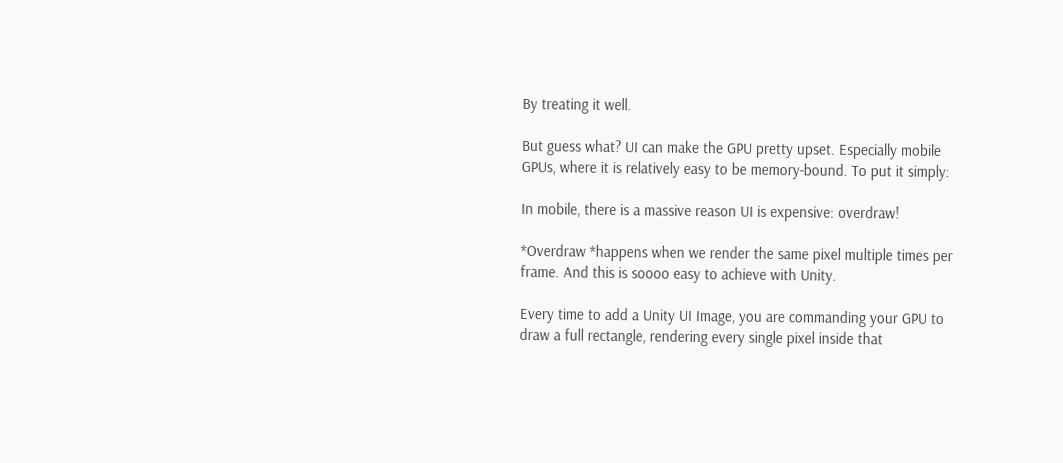By treating it well.

But guess what? UI can make the GPU pretty upset. Especially mobile
GPUs, where it is relatively easy to be memory-bound. To put it simply:

In mobile, there is a massive reason UI is expensive: overdraw!

*Overdraw *happens when we render the same pixel multiple times per
frame. And this is soooo easy to achieve with Unity.

Every time to add a Unity UI Image, you are commanding your GPU to
draw a full rectangle, rendering every single pixel inside that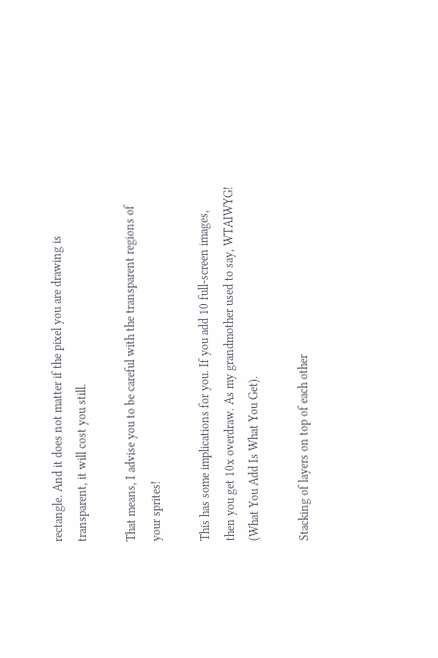rectangle. And it does not matter if the pixel you are drawing is
transparent, it will cost you still.

That means, I advise you to be careful with the transparent regions of
your sprites!

This has some implications for you. If you add 10 full-screen images,
then you get 10x overdraw. As my grandmother used to say, WTAIWYG!
(What You Add Is What You Get).

Stacking of layers on top of each other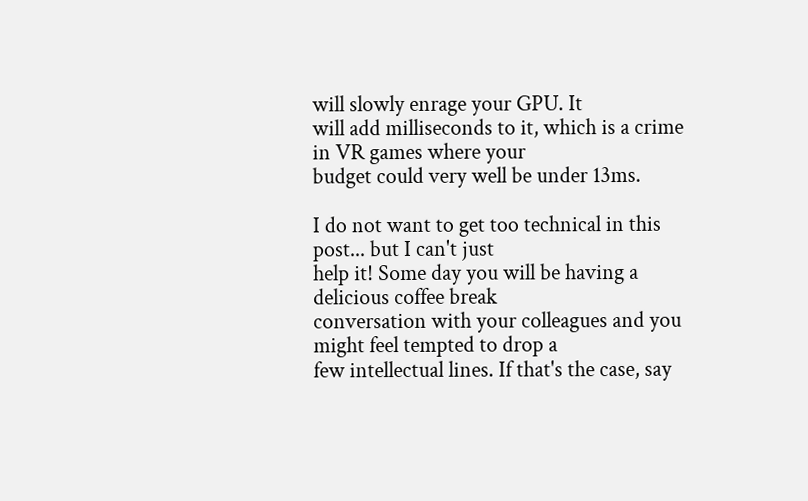will slowly enrage your GPU. It
will add milliseconds to it, which is a crime in VR games where your
budget could very well be under 13ms.

I do not want to get too technical in this post... but I can't just
help it! Some day you will be having a delicious coffee break
conversation with your colleagues and you might feel tempted to drop a
few intellectual lines. If that's the case, say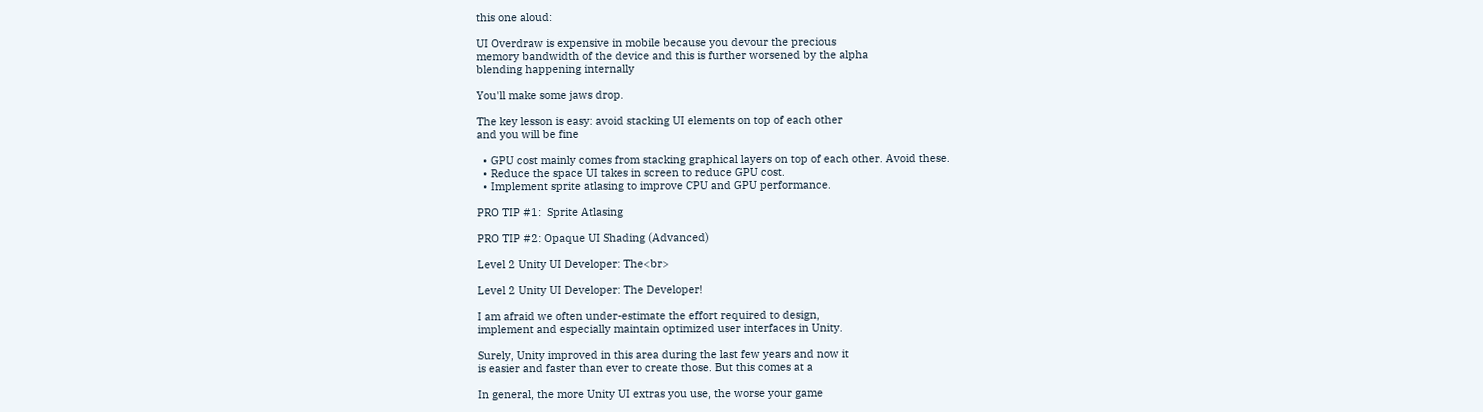this one aloud:

UI Overdraw is expensive in mobile because you devour the precious
memory bandwidth of the device and this is further worsened by the alpha
blending happening internally

You'll make some jaws drop.

The key lesson is easy: avoid stacking UI elements on top of each other
and you will be fine

  • GPU cost mainly comes from stacking graphical layers on top of each other. Avoid these.
  • Reduce the space UI takes in screen to reduce GPU cost.
  • Implement sprite atlasing to improve CPU and GPU performance.

PRO TIP #1:  Sprite Atlasing

PRO TIP #2: Opaque UI Shading (Advanced)

Level 2 Unity UI Developer: The<br>

Level 2 Unity UI Developer: The Developer!

I am afraid we often under-estimate the effort required to design,
implement and especially maintain optimized user interfaces in Unity.

Surely, Unity improved in this area during the last few years and now it
is easier and faster than ever to create those. But this comes at a

In general, the more Unity UI extras you use, the worse your game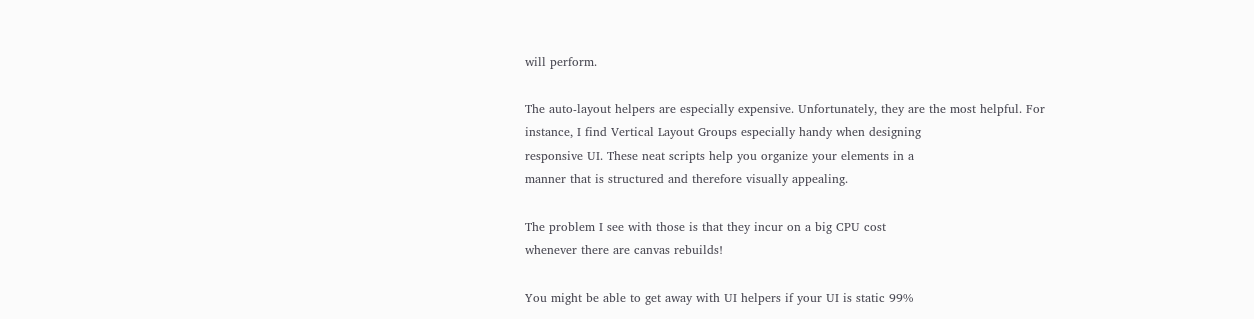will perform.

The auto-layout helpers are especially expensive. Unfortunately, they are the most helpful. For
instance, I find Vertical Layout Groups especially handy when designing
responsive UI. These neat scripts help you organize your elements in a
manner that is structured and therefore visually appealing.

The problem I see with those is that they incur on a big CPU cost
whenever there are canvas rebuilds!

You might be able to get away with UI helpers if your UI is static 99%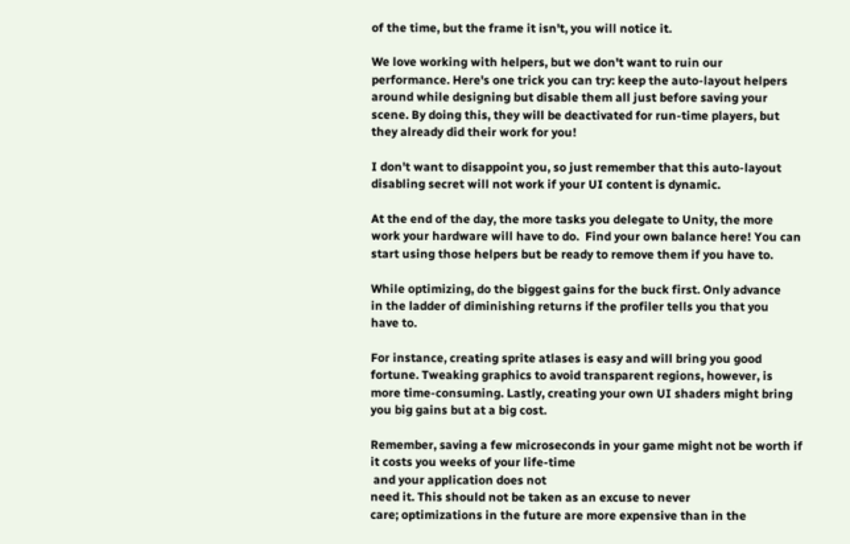of the time, but the frame it isn't, you will notice it.

We love working with helpers, but we don't want to ruin our
performance. Here's one trick you can try: keep the auto-layout helpers
around while designing but disable them all just before saving your
scene. By doing this, they will be deactivated for run-time players, but
they already did their work for you!

I don't want to disappoint you, so just remember that this auto-layout
disabling secret will not work if your UI content is dynamic.

At the end of the day, the more tasks you delegate to Unity, the more
work your hardware will have to do.  Find your own balance here! You can
start using those helpers but be ready to remove them if you have to.

While optimizing, do the biggest gains for the buck first. Only advance
in the ladder of diminishing returns if the profiler tells you that you
have to.

For instance, creating sprite atlases is easy and will bring you good
fortune. Tweaking graphics to avoid transparent regions, however, is
more time-consuming. Lastly, creating your own UI shaders might bring
you big gains but at a big cost.

Remember, saving a few microseconds in your game might not be worth if
it costs you weeks of your life-time
 and your application does not
need it. This should not be taken as an excuse to never
care; optimizations in the future are more expensive than in the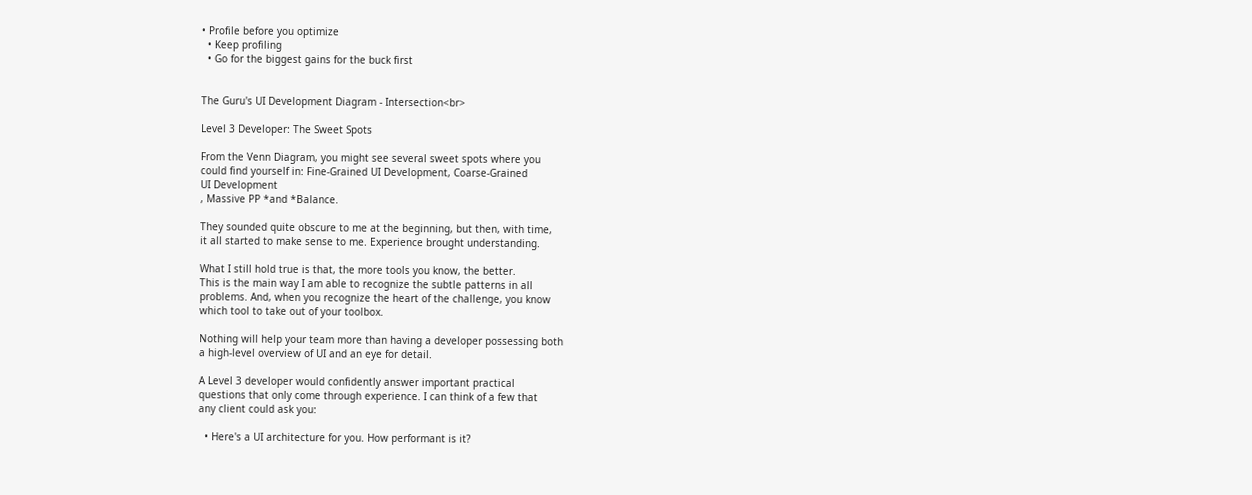• Profile before you optimize
  • Keep profiling
  • Go for the biggest gains for the buck first


The Guru's UI Development Diagram - Intersection<br>

Level 3 Developer: The Sweet Spots

From the Venn Diagram, you might see several sweet spots where you
could find yourself in: Fine-Grained UI Development, Coarse-Grained
UI Development
, Massive PP *and *Balance.

They sounded quite obscure to me at the beginning, but then, with time,
it all started to make sense to me. Experience brought understanding.

What I still hold true is that, the more tools you know, the better.
This is the main way I am able to recognize the subtle patterns in all
problems. And, when you recognize the heart of the challenge, you know
which tool to take out of your toolbox.

Nothing will help your team more than having a developer possessing both
a high-level overview of UI and an eye for detail.

A Level 3 developer would confidently answer important practical
questions that only come through experience. I can think of a few that
any client could ask you:

  • Here's a UI architecture for you. How performant is it?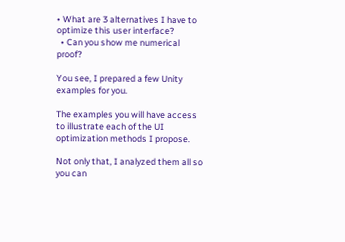• What are 3 alternatives I have to optimize this user interface?
  • Can you show me numerical proof?

You see, I prepared a few Unity examples for you.

The examples you will have access to illustrate each of the UI
optimization methods I propose.

Not only that, I analyzed them all so you can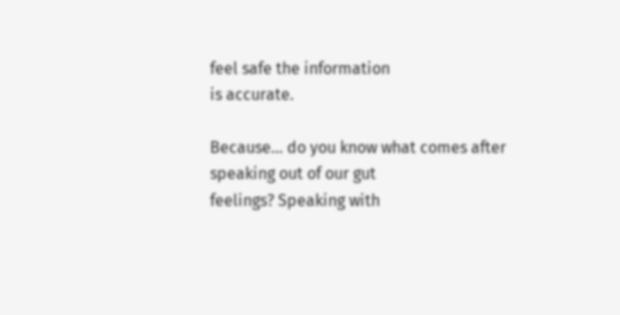feel safe the information
is accurate.

Because... do you know what comes after speaking out of our gut
feelings? Speaking with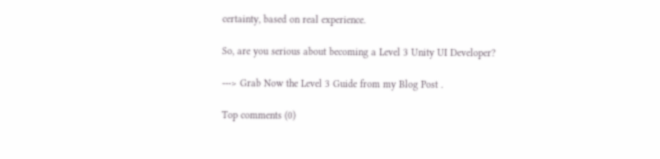certainty, based on real experience.

So, are you serious about becoming a Level 3 Unity UI Developer?

---> Grab Now the Level 3 Guide from my Blog Post .

Top comments (0)